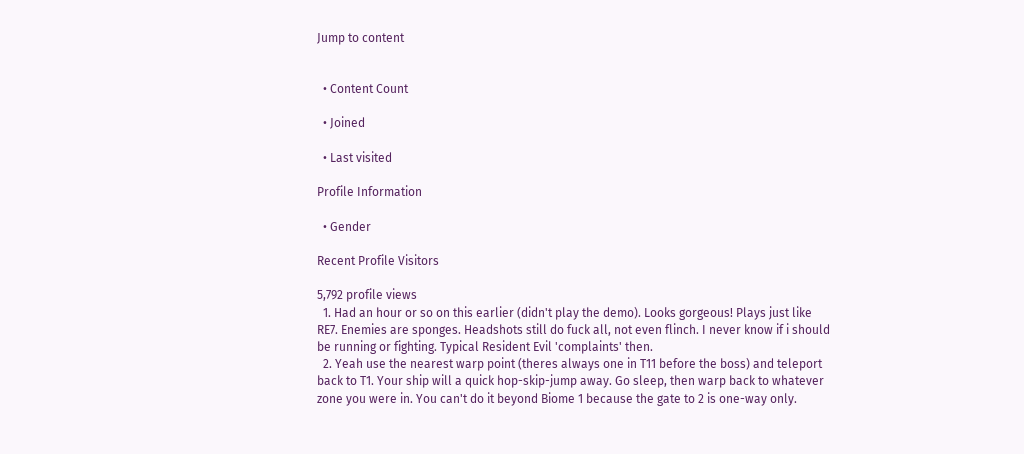Jump to content


  • Content Count

  • Joined

  • Last visited

Profile Information

  • Gender

Recent Profile Visitors

5,792 profile views
  1. Had an hour or so on this earlier (didn't play the demo). Looks gorgeous! Plays just like RE7. Enemies are sponges. Headshots still do fuck all, not even flinch. I never know if i should be running or fighting. Typical Resident Evil 'complaints' then.
  2. Yeah use the nearest warp point (theres always one in T11 before the boss) and teleport back to T1. Your ship will a quick hop-skip-jump away. Go sleep, then warp back to whatever zone you were in. You can't do it beyond Biome 1 because the gate to 2 is one-way only.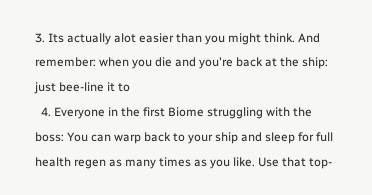3. Its actually alot easier than you might think. And remember: when you die and you're back at the ship: just bee-line it to
  4. Everyone in the first Biome struggling with the boss: You can warp back to your ship and sleep for full health regen as many times as you like. Use that top-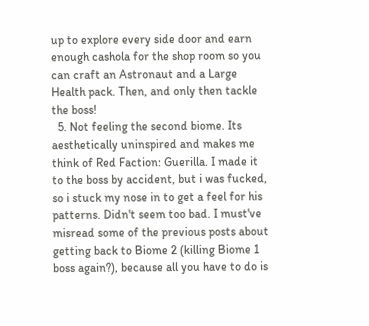up to explore every side door and earn enough cashola for the shop room so you can craft an Astronaut and a Large Health pack. Then, and only then tackle the boss!
  5. Not feeling the second biome. Its aesthetically uninspired and makes me think of Red Faction: Guerilla. I made it to the boss by accident, but i was fucked, so i stuck my nose in to get a feel for his patterns. Didn't seem too bad. I must've misread some of the previous posts about getting back to Biome 2 (killing Biome 1 boss again?), because all you have to do is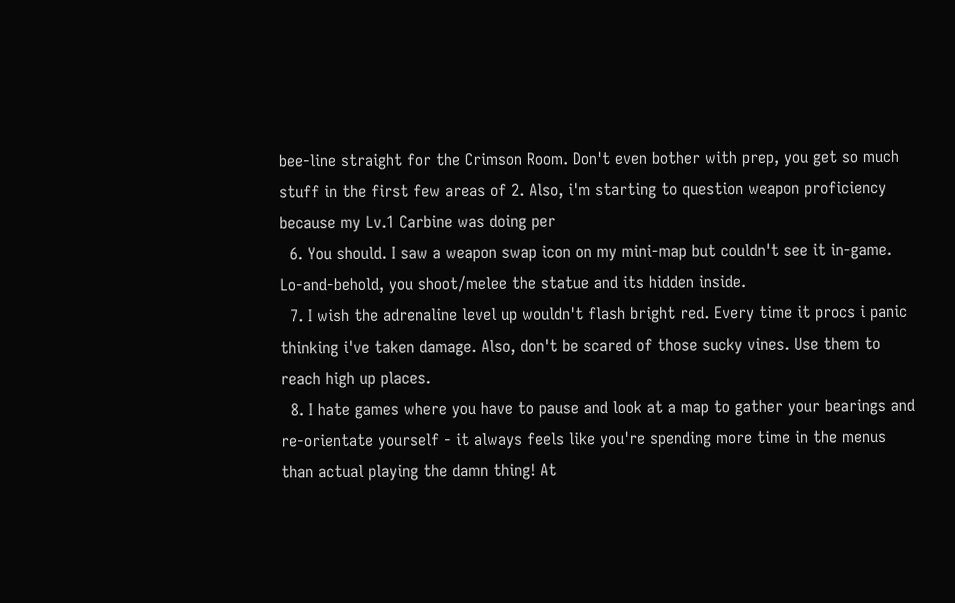bee-line straight for the Crimson Room. Don't even bother with prep, you get so much stuff in the first few areas of 2. Also, i'm starting to question weapon proficiency because my Lv.1 Carbine was doing per
  6. You should. I saw a weapon swap icon on my mini-map but couldn't see it in-game. Lo-and-behold, you shoot/melee the statue and its hidden inside.
  7. I wish the adrenaline level up wouldn't flash bright red. Every time it procs i panic thinking i've taken damage. Also, don't be scared of those sucky vines. Use them to reach high up places.
  8. I hate games where you have to pause and look at a map to gather your bearings and re-orientate yourself - it always feels like you're spending more time in the menus than actual playing the damn thing! At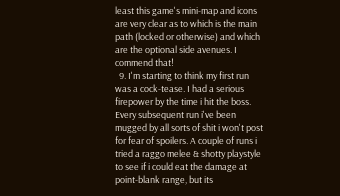least this game's mini-map and icons are very clear as to which is the main path (locked or otherwise) and which are the optional side avenues. I commend that!
  9. I'm starting to think my first run was a cock-tease. I had a serious firepower by the time i hit the boss. Every subsequent run i've been mugged by all sorts of shit i won't post for fear of spoilers. A couple of runs i tried a raggo melee & shotty playstyle to see if i could eat the damage at point-blank range, but its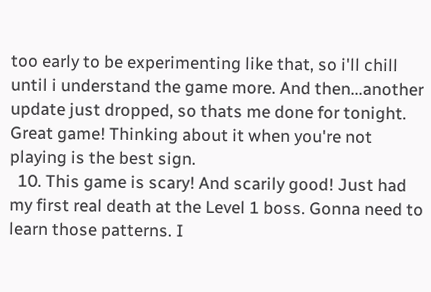too early to be experimenting like that, so i'll chill until i understand the game more. And then...another update just dropped, so thats me done for tonight. Great game! Thinking about it when you're not playing is the best sign.
  10. This game is scary! And scarily good! Just had my first real death at the Level 1 boss. Gonna need to learn those patterns. I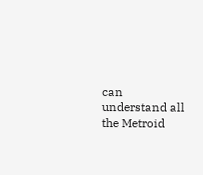can understand all the Metroid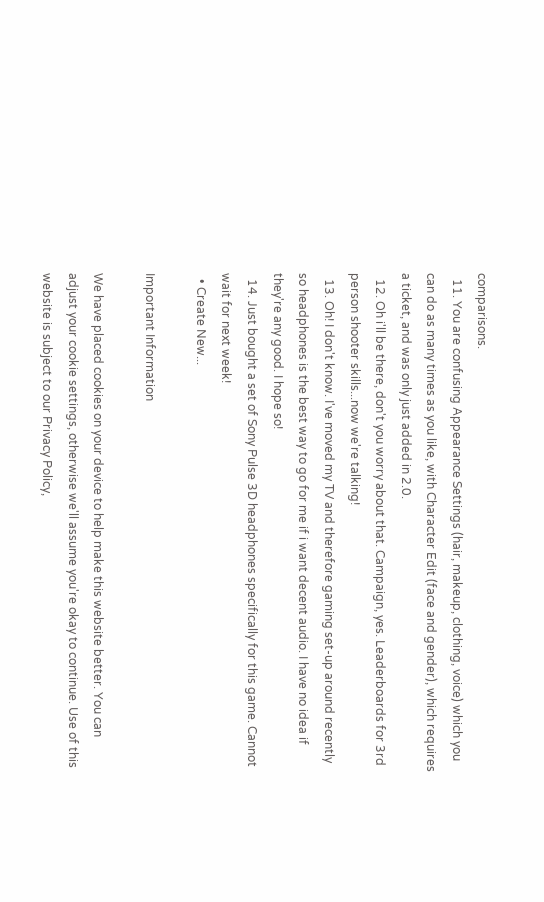comparisons.
  11. You are confusing Appearance Settings (hair, makeup, clothing, voice) which you can do as many times as you like, with Character Edit (face and gender), which requires a ticket, and was only just added in 2.0.
  12. Oh i'll be there, don't you worry about that. Campaign, yes. Leaderboards for 3rd person shooter skills...now we're talking!
  13. Oh! I don't know. I've moved my TV and therefore gaming set-up around recently so headphones is the best way to go for me if i want decent audio. I have no idea if they're any good. I hope so!
  14. Just bought a set of Sony Pulse 3D headphones specifically for this game. Cannot wait for next week!
  • Create New...

Important Information

We have placed cookies on your device to help make this website better. You can adjust your cookie settings, otherwise we'll assume you're okay to continue. Use of this website is subject to our Privacy Policy,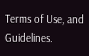Terms of Use, and Guidelines.